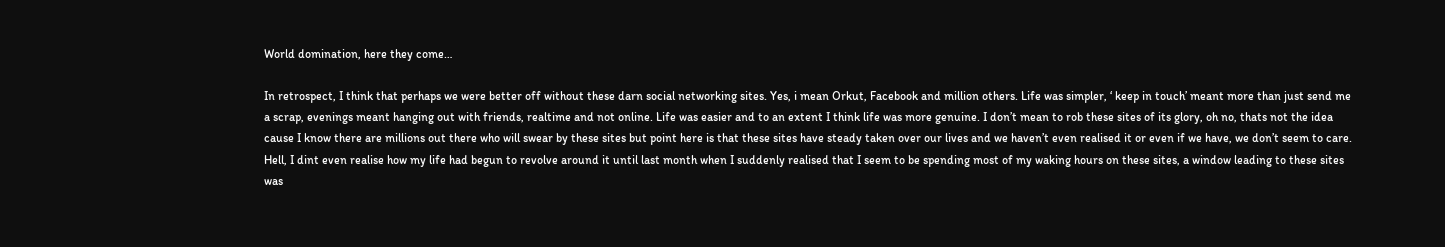World domination, here they come…

In retrospect, I think that perhaps we were better off without these darn social networking sites. Yes, i mean Orkut, Facebook and million others. Life was simpler, ‘ keep in touch’ meant more than just send me a scrap, evenings meant hanging out with friends, realtime and not online. Life was easier and to an extent I think life was more genuine. I don’t mean to rob these sites of its glory, oh no, thats not the idea cause I know there are millions out there who will swear by these sites but point here is that these sites have steady taken over our lives and we haven’t even realised it or even if we have, we don’t seem to care.  Hell, I dint even realise how my life had begun to revolve around it until last month when I suddenly realised that I seem to be spending most of my waking hours on these sites, a window leading to these sites was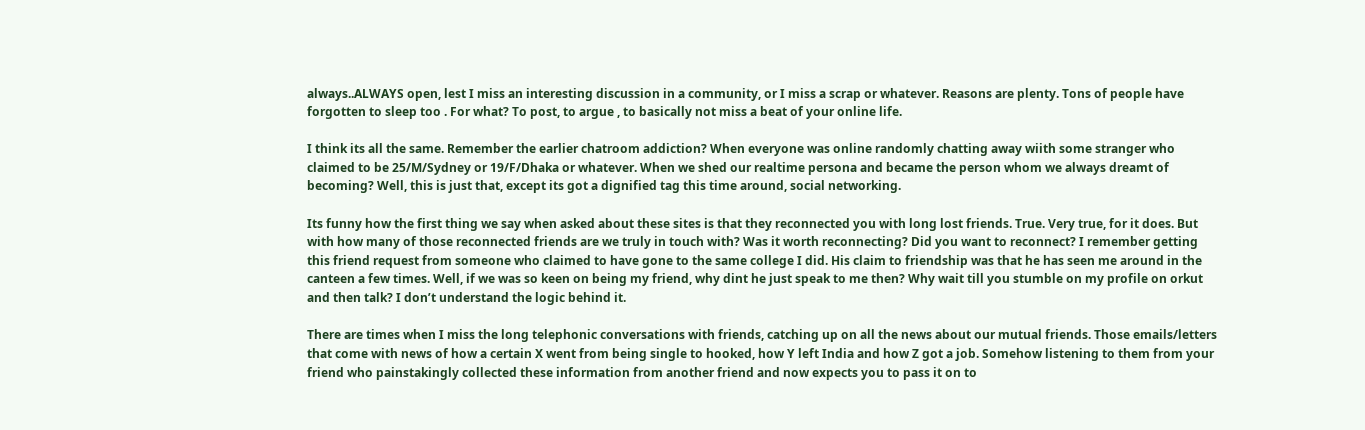always..ALWAYS open, lest I miss an interesting discussion in a community, or I miss a scrap or whatever. Reasons are plenty. Tons of people have forgotten to sleep too . For what? To post, to argue , to basically not miss a beat of your online life.

I think its all the same. Remember the earlier chatroom addiction? When everyone was online randomly chatting away wiith some stranger who claimed to be 25/M/Sydney or 19/F/Dhaka or whatever. When we shed our realtime persona and became the person whom we always dreamt of becoming? Well, this is just that, except its got a dignified tag this time around, social networking.

Its funny how the first thing we say when asked about these sites is that they reconnected you with long lost friends. True. Very true, for it does. But with how many of those reconnected friends are we truly in touch with? Was it worth reconnecting? Did you want to reconnect? I remember getting this friend request from someone who claimed to have gone to the same college I did. His claim to friendship was that he has seen me around in the canteen a few times. Well, if we was so keen on being my friend, why dint he just speak to me then? Why wait till you stumble on my profile on orkut and then talk? I don’t understand the logic behind it.

There are times when I miss the long telephonic conversations with friends, catching up on all the news about our mutual friends. Those emails/letters that come with news of how a certain X went from being single to hooked, how Y left India and how Z got a job. Somehow listening to them from your friend who painstakingly collected these information from another friend and now expects you to pass it on to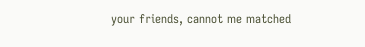your friends, cannot me matched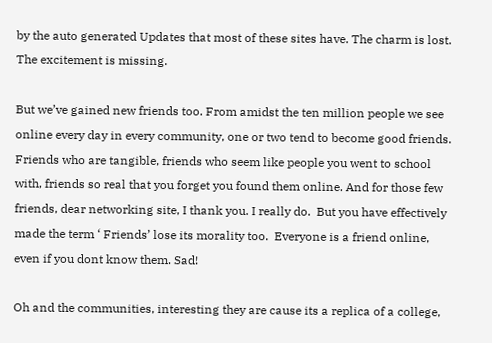by the auto generated Updates that most of these sites have. The charm is lost. The excitement is missing.

But we’ve gained new friends too. From amidst the ten million people we see online every day in every community, one or two tend to become good friends. Friends who are tangible, friends who seem like people you went to school with, friends so real that you forget you found them online. And for those few friends, dear networking site, I thank you. I really do.  But you have effectively made the term ‘ Friends’ lose its morality too.  Everyone is a friend online, even if you dont know them. Sad!

Oh and the communities, interesting they are cause its a replica of a college,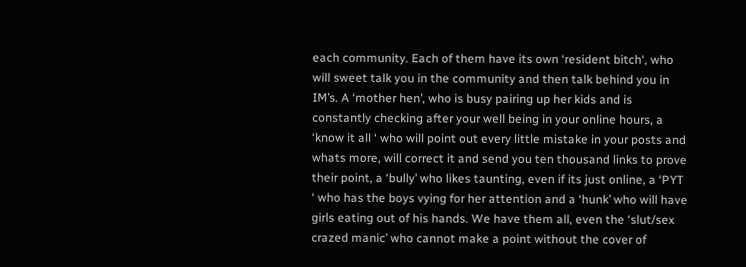each community. Each of them have its own ‘resident bitch‘, who will sweet talk you in the community and then talk behind you in IM’s. A ‘mother hen’, who is busy pairing up her kids and is constantly checking after your well being in your online hours, a ‘know it all ‘ who will point out every little mistake in your posts and whats more, will correct it and send you ten thousand links to prove their point, a ‘bully’ who likes taunting, even if its just online, a ‘PYT ‘ who has the boys vying for her attention and a ‘hunk’ who will have girls eating out of his hands. We have them all, even the ‘slut/sex crazed manic’ who cannot make a point without the cover of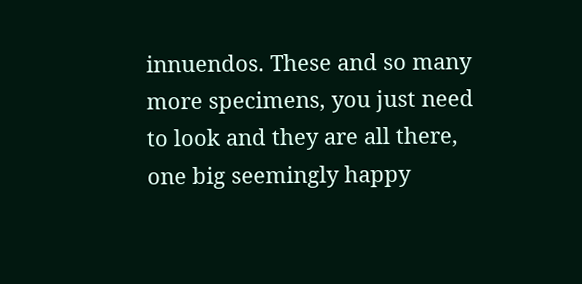innuendos. These and so many more specimens, you just need to look and they are all there, one big seemingly happy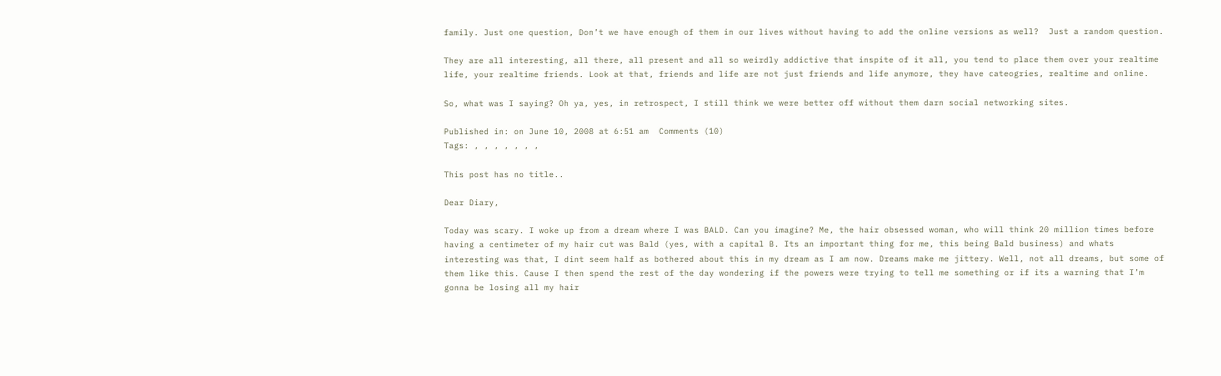family. Just one question, Don’t we have enough of them in our lives without having to add the online versions as well?  Just a random question.

They are all interesting, all there, all present and all so weirdly addictive that inspite of it all, you tend to place them over your realtime life, your realtime friends. Look at that, friends and life are not just friends and life anymore, they have cateogries, realtime and online.

So, what was I saying? Oh ya, yes, in retrospect, I still think we were better off without them darn social networking sites.

Published in: on June 10, 2008 at 6:51 am  Comments (10)
Tags: , , , , , , ,

This post has no title..

Dear Diary,

Today was scary. I woke up from a dream where I was BALD. Can you imagine? Me, the hair obsessed woman, who will think 20 million times before having a centimeter of my hair cut was Bald (yes, with a capital B. Its an important thing for me, this being Bald business) and whats interesting was that, I dint seem half as bothered about this in my dream as I am now. Dreams make me jittery. Well, not all dreams, but some of them like this. Cause I then spend the rest of the day wondering if the powers were trying to tell me something or if its a warning that I’m gonna be losing all my hair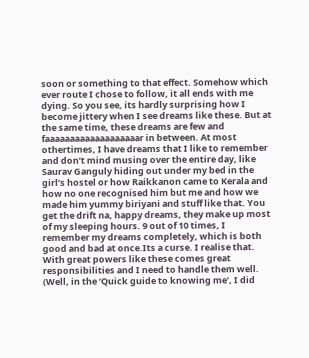soon or something to that effect. Somehow which ever route I chose to follow, it all ends with me dying. So you see, its hardly surprising how I become jittery when I see dreams like these. But at the same time, these dreams are few and faaaaaaaaaaaaaaaaaaar in between. At most othertimes, I have dreams that I like to remember and don’t mind musing over the entire day, like Saurav Ganguly hiding out under my bed in the girl’s hostel or how Raikkanon came to Kerala and how no one recognised him but me and how we made him yummy biriyani and stuff like that. You get the drift na, happy dreams, they make up most of my sleeping hours. 9 out of 10 times, I remember my dreams completely, which is both good and bad at once.Its a curse. I realise that. With great powers like these comes great responsibilities and I need to handle them well. (Well, in the ‘Quick guide to knowing me’, I did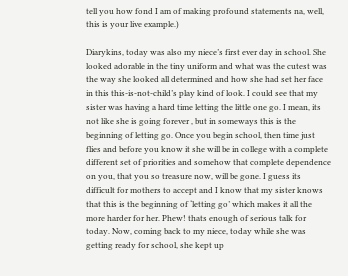tell you how fond I am of making profound statements na, well, this is your live example.)

Diarykins, today was also my niece’s first ever day in school. She looked adorable in the tiny uniform and what was the cutest was the way she looked all determined and how she had set her face in this this-is-not-child’s play kind of look. I could see that my sister was having a hard time letting the little one go. I mean, its not like she is going forever , but in someways this is the beginning of letting go. Once you begin school, then time just flies and before you know it she will be in college with a complete different set of priorities and somehow that complete dependence on you, that you so treasure now, will be gone. I guess its difficult for mothers to accept and I know that my sister knows that this is the beginning of ‘letting go’ which makes it all the more harder for her. Phew! thats enough of serious talk for today. Now, coming back to my niece, today while she was getting ready for school, she kept up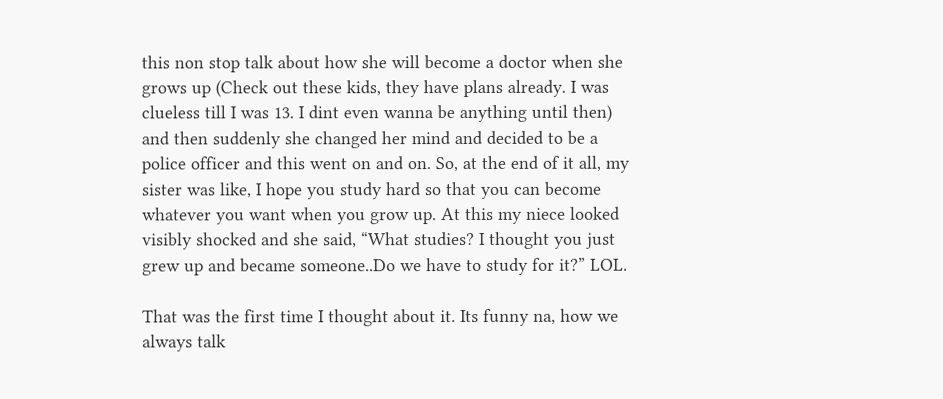this non stop talk about how she will become a doctor when she grows up (Check out these kids, they have plans already. I was clueless till I was 13. I dint even wanna be anything until then) and then suddenly she changed her mind and decided to be a police officer and this went on and on. So, at the end of it all, my sister was like, I hope you study hard so that you can become whatever you want when you grow up. At this my niece looked visibly shocked and she said, “What studies? I thought you just grew up and became someone..Do we have to study for it?” LOL.

That was the first time I thought about it. Its funny na, how we always talk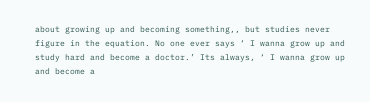about growing up and becoming something,, but studies never figure in the equation. No one ever says ‘ I wanna grow up and study hard and become a doctor.’ Its always, ‘ I wanna grow up and become a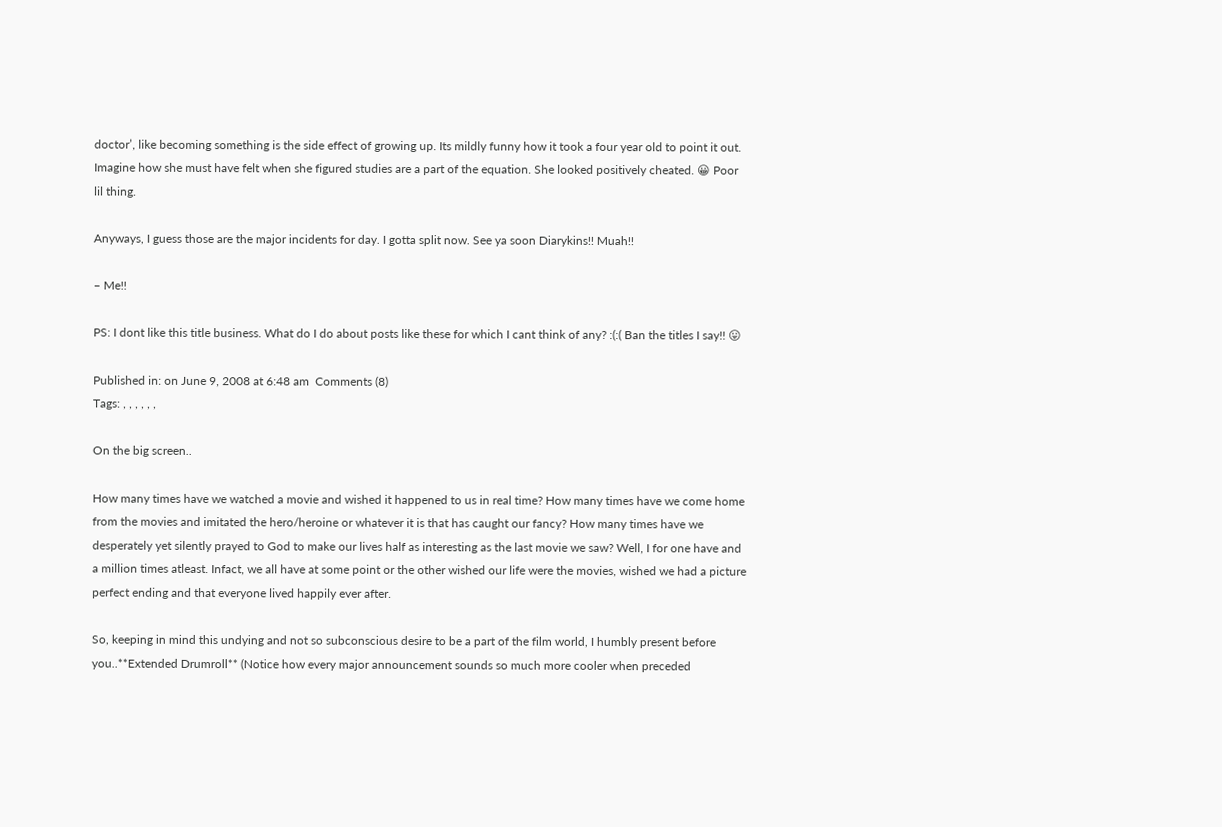doctor’, like becoming something is the side effect of growing up. Its mildly funny how it took a four year old to point it out. Imagine how she must have felt when she figured studies are a part of the equation. She looked positively cheated. 😀 Poor lil thing.

Anyways, I guess those are the major incidents for day. I gotta split now. See ya soon Diarykins!! Muah!!

– Me!!

PS: I dont like this title business. What do I do about posts like these for which I cant think of any? :(:( Ban the titles I say!! 😛

Published in: on June 9, 2008 at 6:48 am  Comments (8)
Tags: , , , , , ,

On the big screen..

How many times have we watched a movie and wished it happened to us in real time? How many times have we come home from the movies and imitated the hero/heroine or whatever it is that has caught our fancy? How many times have we desperately yet silently prayed to God to make our lives half as interesting as the last movie we saw? Well, I for one have and a million times atleast. Infact, we all have at some point or the other wished our life were the movies, wished we had a picture perfect ending and that everyone lived happily ever after.

So, keeping in mind this undying and not so subconscious desire to be a part of the film world, I humbly present before you..**Extended Drumroll** (Notice how every major announcement sounds so much more cooler when preceded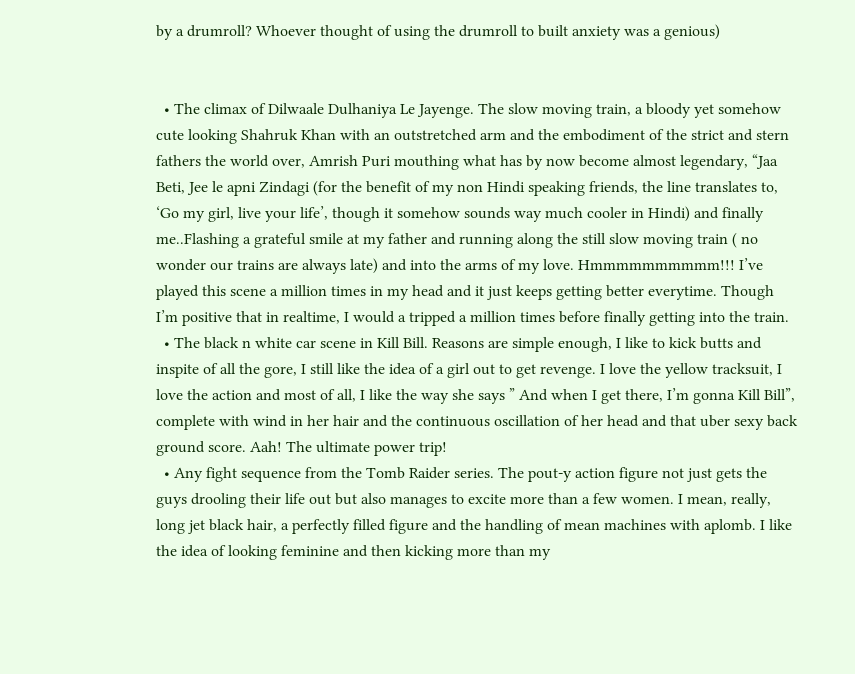by a drumroll? Whoever thought of using the drumroll to built anxiety was a genious)


  • The climax of Dilwaale Dulhaniya Le Jayenge. The slow moving train, a bloody yet somehow cute looking Shahruk Khan with an outstretched arm and the embodiment of the strict and stern fathers the world over, Amrish Puri mouthing what has by now become almost legendary, “Jaa Beti, Jee le apni Zindagi (for the benefit of my non Hindi speaking friends, the line translates to, ‘Go my girl, live your life’, though it somehow sounds way much cooler in Hindi) and finally me..Flashing a grateful smile at my father and running along the still slow moving train ( no wonder our trains are always late) and into the arms of my love. Hmmmmmmmmmm!!! I’ve played this scene a million times in my head and it just keeps getting better everytime. Though I’m positive that in realtime, I would a tripped a million times before finally getting into the train.
  • The black n white car scene in Kill Bill. Reasons are simple enough, I like to kick butts and inspite of all the gore, I still like the idea of a girl out to get revenge. I love the yellow tracksuit, I love the action and most of all, I like the way she says ” And when I get there, I’m gonna Kill Bill”, complete with wind in her hair and the continuous oscillation of her head and that uber sexy back ground score. Aah! The ultimate power trip!
  • Any fight sequence from the Tomb Raider series. The pout-y action figure not just gets the guys drooling their life out but also manages to excite more than a few women. I mean, really, long jet black hair, a perfectly filled figure and the handling of mean machines with aplomb. I like the idea of looking feminine and then kicking more than my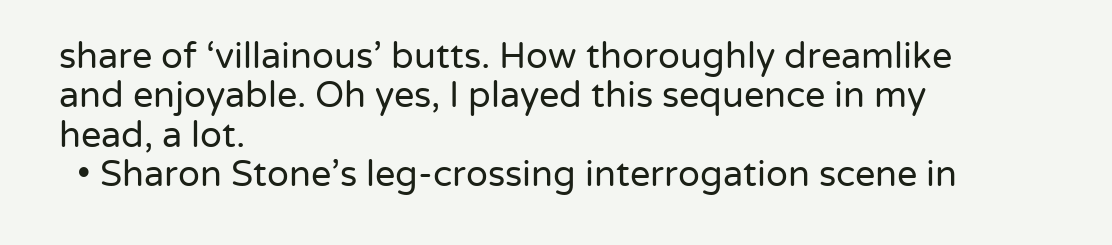share of ‘villainous’ butts. How thoroughly dreamlike and enjoyable. Oh yes, I played this sequence in my head, a lot.
  • Sharon Stone’s leg-crossing interrogation scene in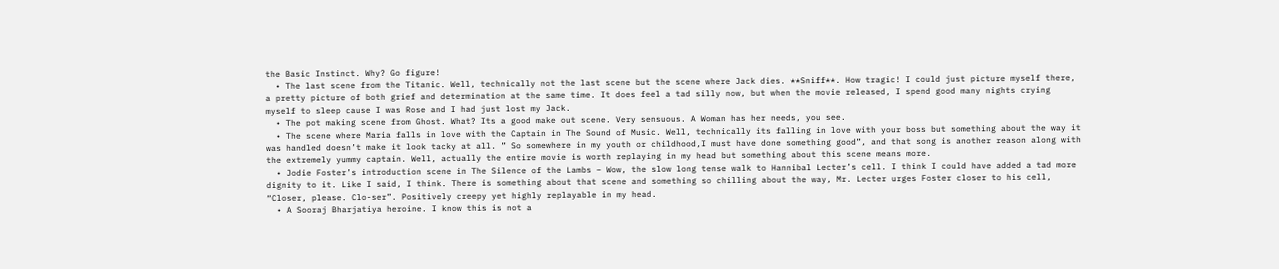the Basic Instinct. Why? Go figure!
  • The last scene from the Titanic. Well, technically not the last scene but the scene where Jack dies. **Sniff**. How tragic! I could just picture myself there, a pretty picture of both grief and determination at the same time. It does feel a tad silly now, but when the movie released, I spend good many nights crying myself to sleep cause I was Rose and I had just lost my Jack.
  • The pot making scene from Ghost. What? Its a good make out scene. Very sensuous. A Woman has her needs, you see.
  • The scene where Maria falls in love with the Captain in The Sound of Music. Well, technically its falling in love with your boss but something about the way it was handled doesn’t make it look tacky at all. ” So somewhere in my youth or childhood,I must have done something good”, and that song is another reason along with the extremely yummy captain. Well, actually the entire movie is worth replaying in my head but something about this scene means more.
  • Jodie Foster’s introduction scene in The Silence of the Lambs – Wow, the slow long tense walk to Hannibal Lecter’s cell. I think I could have added a tad more dignity to it. Like I said, I think. There is something about that scene and something so chilling about the way, Mr. Lecter urges Foster closer to his cell, “Closer, please. Clo-ser”. Positively creepy yet highly replayable in my head.
  • A Sooraj Bharjatiya heroine. I know this is not a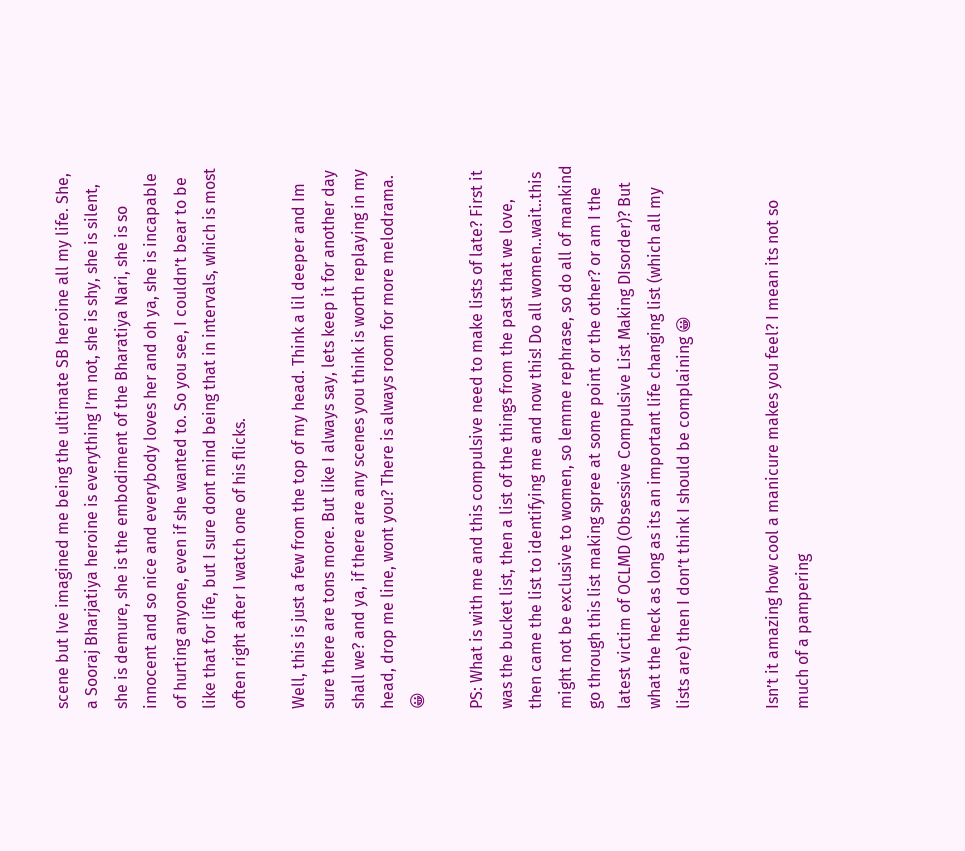scene but Ive imagined me being the ultimate SB heroine all my life. She, a Sooraj Bharjatiya heroine is everything I’m not, she is shy, she is silent, she is demure, she is the embodiment of the Bharatiya Nari, she is so innocent and so nice and everybody loves her and oh ya, she is incapable of hurting anyone, even if she wanted to. So you see, I couldn’t bear to be like that for life, but I sure dont mind being that in intervals, which is most often right after I watch one of his flicks.

Well, this is just a few from the top of my head. Think a lil deeper and Im sure there are tons more. But like I always say, lets keep it for another day shall we? and ya, if there are any scenes you think is worth replaying in my head, drop me line, wont you? There is always room for more melodrama. 😀

PS: What is with me and this compulsive need to make lists of late? First it was the bucket list, then a list of the things from the past that we love, then came the list to identifying me and now this! Do all women..wait..this might not be exclusive to women, so lemme rephrase, so do all of mankind go through this list making spree at some point or the other? or am I the latest victim of OCLMD (Obsessive Compulsive List Making DIsorder)? But what the heck as long as its an important life changing list (which all my lists are) then I don’t think I should be complaining 😀


Isn’t it amazing how cool a manicure makes you feel? I mean its not so much of a pampering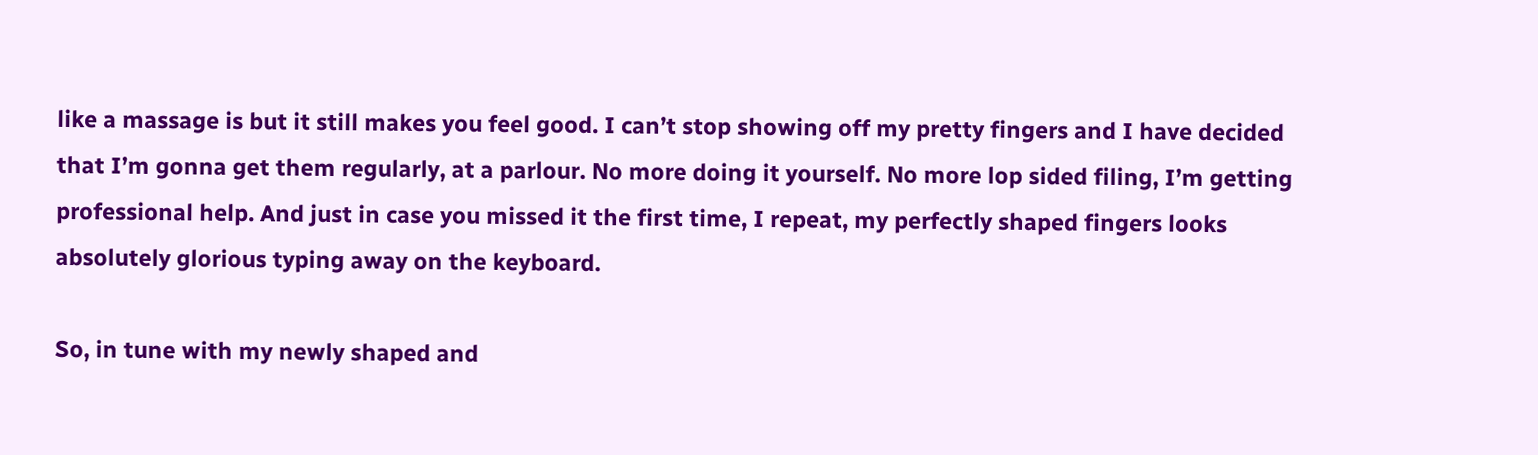like a massage is but it still makes you feel good. I can’t stop showing off my pretty fingers and I have decided that I’m gonna get them regularly, at a parlour. No more doing it yourself. No more lop sided filing, I’m getting professional help. And just in case you missed it the first time, I repeat, my perfectly shaped fingers looks absolutely glorious typing away on the keyboard.

So, in tune with my newly shaped and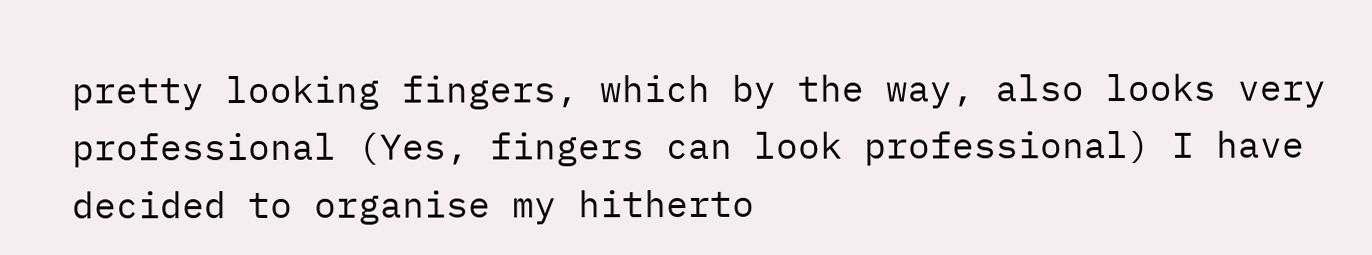pretty looking fingers, which by the way, also looks very professional (Yes, fingers can look professional) I have decided to organise my hitherto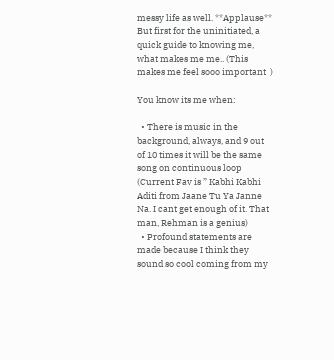messy life as well. **Applause** But first for the uninitiated, a quick guide to knowing me, what makes me me.. (This makes me feel sooo important  )

You know its me when:

  • There is music in the background, always, and 9 out of 10 times it will be the same song on continuous loop (Current Fav is ” Kabhi Kabhi Aditi from Jaane Tu Ya Janne Na. I cant get enough of it. That man, Rehman is a genius)
  • Profound statements are made because I think they sound so cool coming from my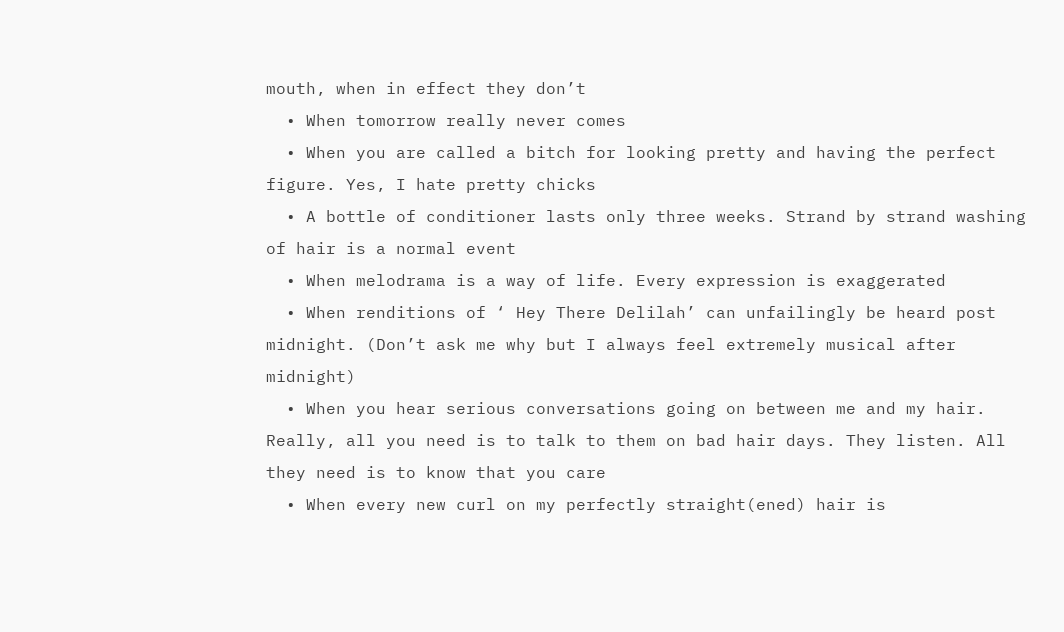mouth, when in effect they don’t
  • When tomorrow really never comes
  • When you are called a bitch for looking pretty and having the perfect figure. Yes, I hate pretty chicks
  • A bottle of conditioner lasts only three weeks. Strand by strand washing of hair is a normal event
  • When melodrama is a way of life. Every expression is exaggerated
  • When renditions of ‘ Hey There Delilah’ can unfailingly be heard post midnight. (Don’t ask me why but I always feel extremely musical after midnight)
  • When you hear serious conversations going on between me and my hair. Really, all you need is to talk to them on bad hair days. They listen. All they need is to know that you care
  • When every new curl on my perfectly straight(ened) hair is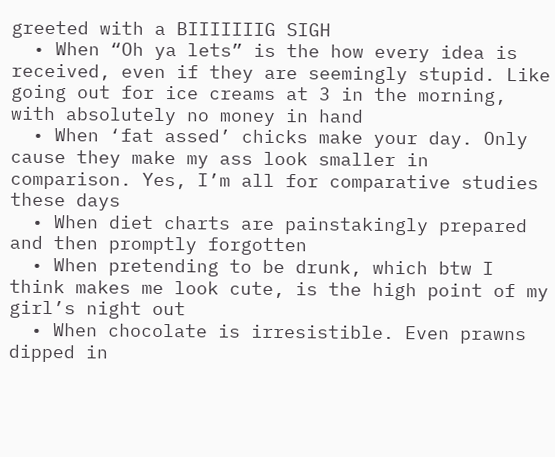greeted with a BIIIIIIIG SIGH
  • When “Oh ya lets” is the how every idea is received, even if they are seemingly stupid. Like going out for ice creams at 3 in the morning, with absolutely no money in hand
  • When ‘fat assed’ chicks make your day. Only cause they make my ass look smaller in comparison. Yes, I’m all for comparative studies these days
  • When diet charts are painstakingly prepared and then promptly forgotten
  • When pretending to be drunk, which btw I think makes me look cute, is the high point of my girl’s night out
  • When chocolate is irresistible. Even prawns dipped in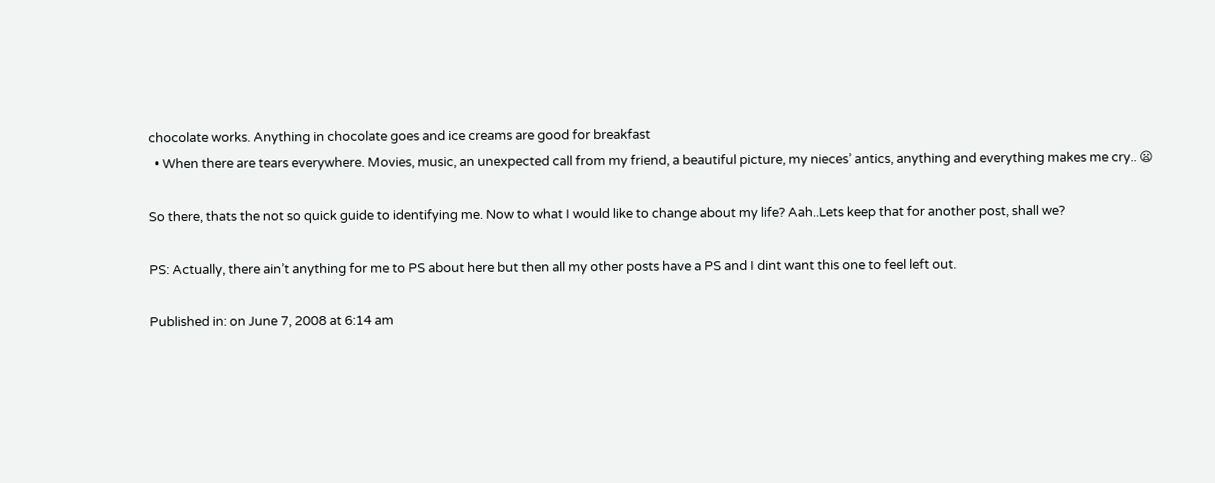chocolate works. Anything in chocolate goes and ice creams are good for breakfast
  • When there are tears everywhere. Movies, music, an unexpected call from my friend, a beautiful picture, my nieces’ antics, anything and everything makes me cry.. 😦

So there, thats the not so quick guide to identifying me. Now to what I would like to change about my life? Aah..Lets keep that for another post, shall we?

PS: Actually, there ain’t anything for me to PS about here but then all my other posts have a PS and I dint want this one to feel left out.

Published in: on June 7, 2008 at 6:14 am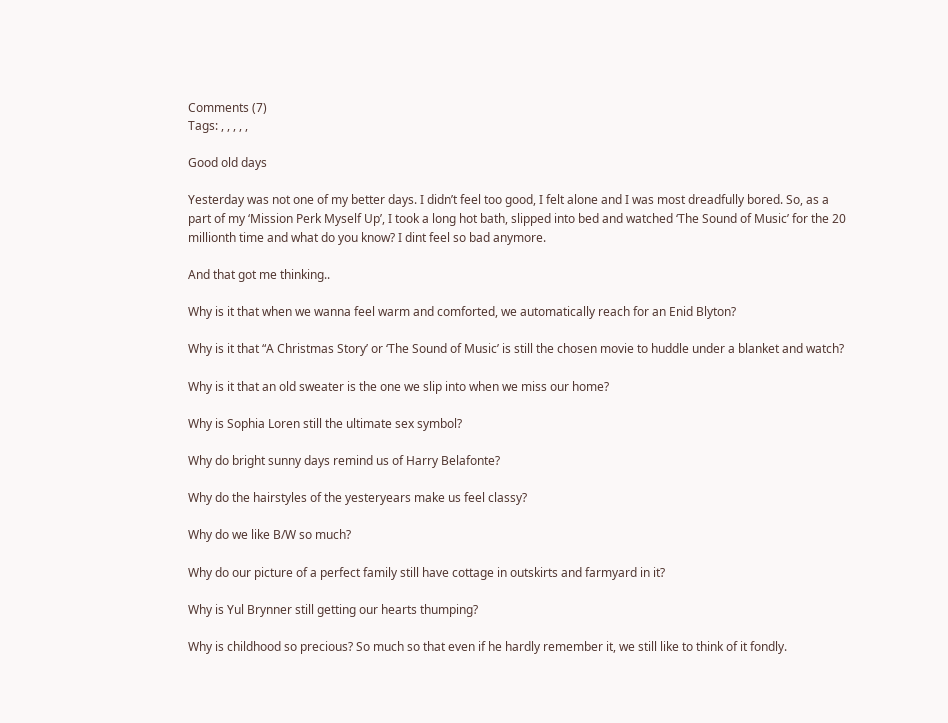Comments (7)
Tags: , , , , ,

Good old days

Yesterday was not one of my better days. I didn’t feel too good, I felt alone and I was most dreadfully bored. So, as a part of my ‘Mission Perk Myself Up’, I took a long hot bath, slipped into bed and watched ‘The Sound of Music’ for the 20 millionth time and what do you know? I dint feel so bad anymore.

And that got me thinking..

Why is it that when we wanna feel warm and comforted, we automatically reach for an Enid Blyton?

Why is it that “A Christmas Story’ or ‘The Sound of Music’ is still the chosen movie to huddle under a blanket and watch?

Why is it that an old sweater is the one we slip into when we miss our home?

Why is Sophia Loren still the ultimate sex symbol?

Why do bright sunny days remind us of Harry Belafonte?

Why do the hairstyles of the yesteryears make us feel classy?

Why do we like B/W so much?

Why do our picture of a perfect family still have cottage in outskirts and farmyard in it?

Why is Yul Brynner still getting our hearts thumping?

Why is childhood so precious? So much so that even if he hardly remember it, we still like to think of it fondly.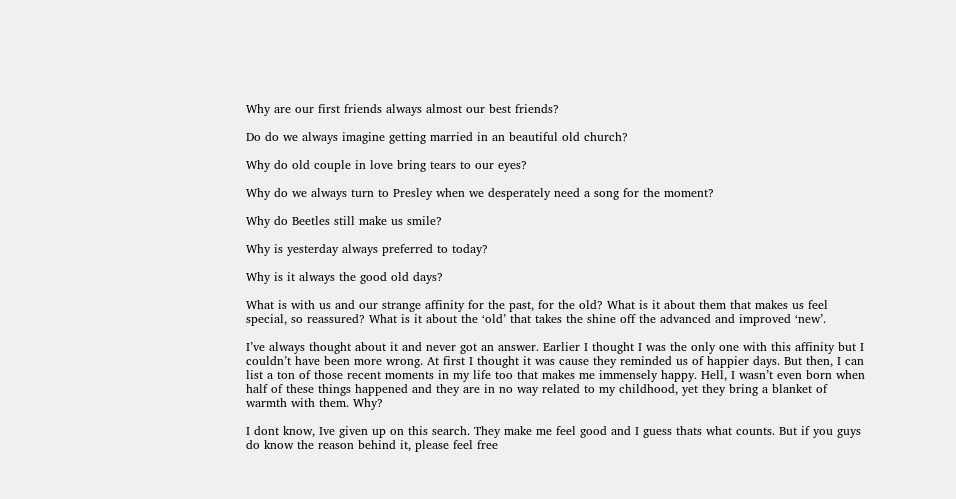Why are our first friends always almost our best friends?

Do do we always imagine getting married in an beautiful old church?

Why do old couple in love bring tears to our eyes?

Why do we always turn to Presley when we desperately need a song for the moment?

Why do Beetles still make us smile?

Why is yesterday always preferred to today?

Why is it always the good old days?

What is with us and our strange affinity for the past, for the old? What is it about them that makes us feel special, so reassured? What is it about the ‘old’ that takes the shine off the advanced and improved ‘new’.

I’ve always thought about it and never got an answer. Earlier I thought I was the only one with this affinity but I couldn’t have been more wrong. At first I thought it was cause they reminded us of happier days. But then, I can list a ton of those recent moments in my life too that makes me immensely happy. Hell, I wasn’t even born when half of these things happened and they are in no way related to my childhood, yet they bring a blanket of warmth with them. Why?

I dont know, Ive given up on this search. They make me feel good and I guess thats what counts. But if you guys do know the reason behind it, please feel free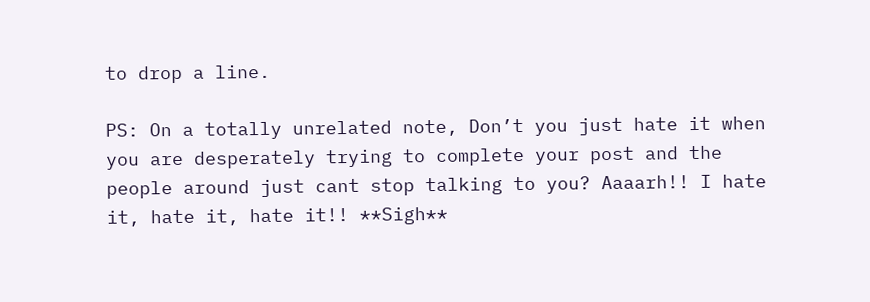to drop a line.

PS: On a totally unrelated note, Don’t you just hate it when you are desperately trying to complete your post and the people around just cant stop talking to you? Aaaarh!! I hate it, hate it, hate it!! **Sigh**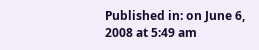Published in: on June 6, 2008 at 5:49 am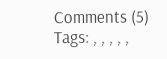Comments (5)
Tags: , , , , ,